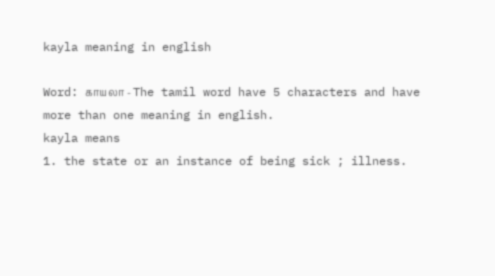kayla meaning in english

Word: காயலா - The tamil word have 5 characters and have more than one meaning in english.
kayla means
1. the state or an instance of being sick ; illness.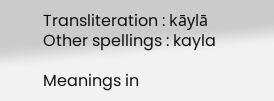Transliteration : kāylā Other spellings : kayla

Meanings in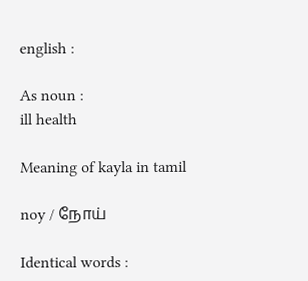english :

As noun :
ill health

Meaning of kayla in tamil

noy / நோய்

Identical words :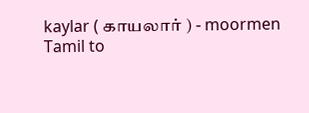kaylar ( காயலார் ) - moormen
Tamil to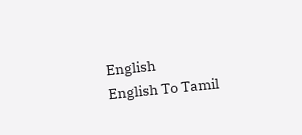English
English To Tamil